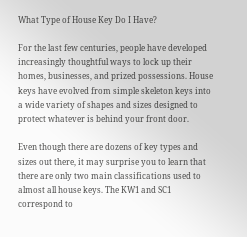What Type of House Key Do I Have?

For the last few centuries, people have developed increasingly thoughtful ways to lock up their homes, businesses, and prized possessions. House keys have evolved from simple skeleton keys into a wide variety of shapes and sizes designed to protect whatever is behind your front door.

Even though there are dozens of key types and sizes out there, it may surprise you to learn that there are only two main classifications used to almost all house keys. The KW1 and SC1 correspond to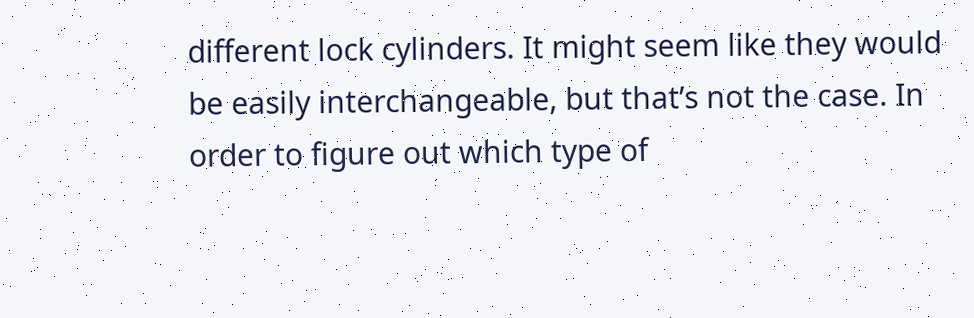different lock cylinders. It might seem like they would be easily interchangeable, but that’s not the case. In order to figure out which type of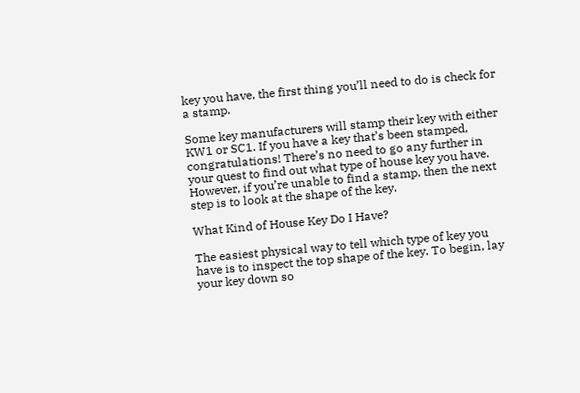key you have, the first thing you’ll need to do is check for a stamp.

Some key manufacturers will stamp their key with either KW1 or SC1. If you have a key that’s been stamped, congratulations! There’s no need to go any further in your quest to find out what type of house key you have. However, if you’re unable to find a stamp, then the next step is to look at the shape of the key.

What Kind of House Key Do I Have?

The easiest physical way to tell which type of key you have is to inspect the top shape of the key. To begin, lay your key down so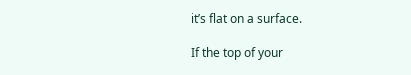it’s flat on a surface.

If the top of your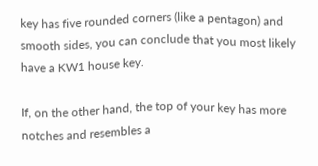key has five rounded corners (like a pentagon) and smooth sides, you can conclude that you most likely have a KW1 house key.

If, on the other hand, the top of your key has more notches and resembles a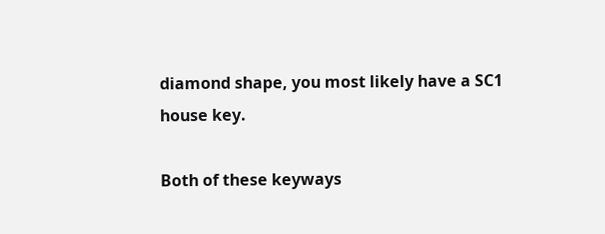diamond shape, you most likely have a SC1 house key.

Both of these keyways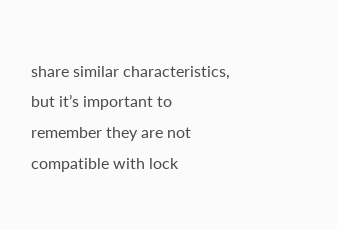share similar characteristics, but it’s important to remember they are not compatible with lock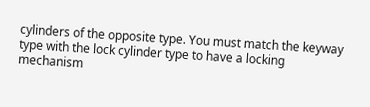cylinders of the opposite type. You must match the keyway type with the lock cylinder type to have a locking mechanism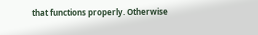that functions properly. Otherwise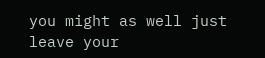you might as well just leave your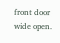front door wide open.